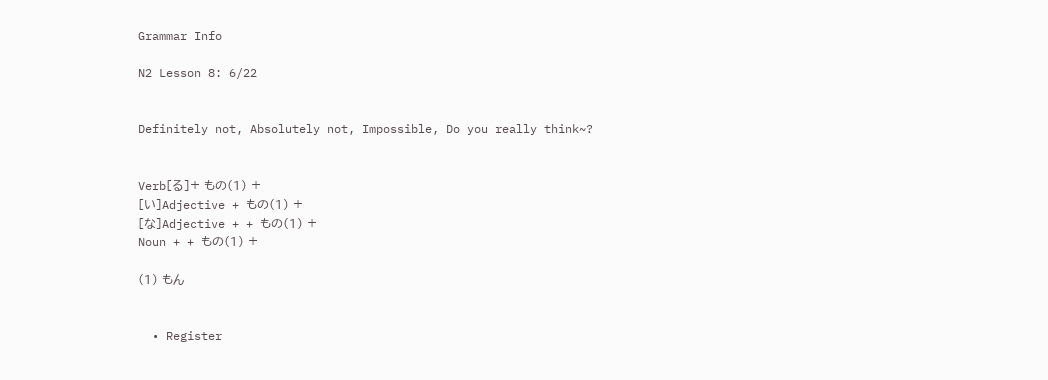Grammar Info

N2 Lesson 8: 6/22


Definitely not, Absolutely not, Impossible, Do you really think~?


Verb[る]+ もの(1) +
[い]Adjective + もの(1) +
[な]Adjective + + もの(1) +
Noun + + もの(1) +

(1) もん


  • Register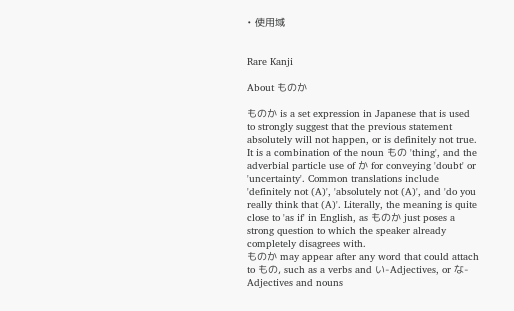• 使用域


Rare Kanji

About ものか

ものか is a set expression in Japanese that is used to strongly suggest that the previous statement absolutely will not happen, or is definitely not true. It is a combination of the noun もの 'thing', and the adverbial particle use of か for conveying 'doubt' or 'uncertainty'. Common translations include 'definitely not (A)', 'absolutely not (A)', and 'do you really think that (A)'. Literally, the meaning is quite close to 'as if' in English, as ものか just poses a strong question to which the speaker already completely disagrees with.
ものか may appear after any word that could attach to もの, such as a verbs and い-Adjectives, or な-Adjectives and nouns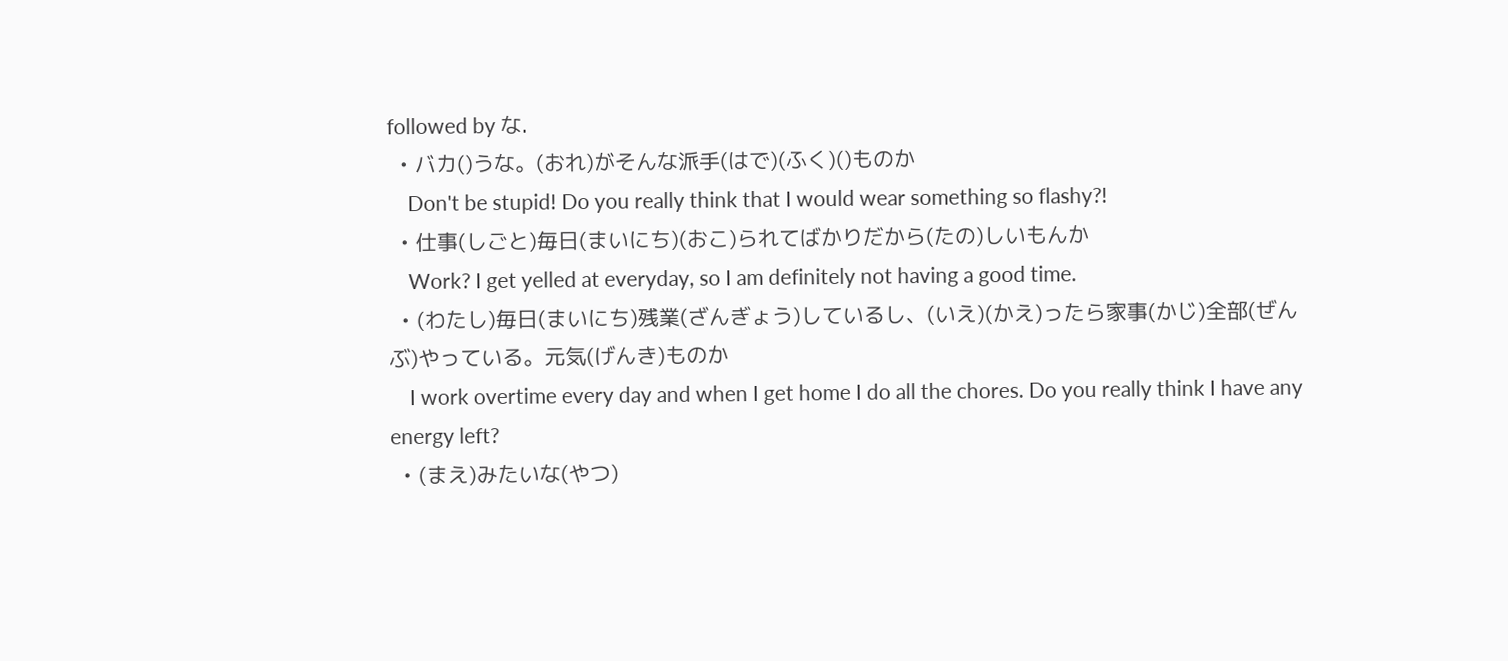followed by な.
  • バカ()うな。(おれ)がそんな派手(はで)(ふく)()ものか
    Don't be stupid! Do you really think that I would wear something so flashy?!
  • 仕事(しごと)毎日(まいにち)(おこ)られてばかりだから(たの)しいもんか
    Work? I get yelled at everyday, so I am definitely not having a good time.
  • (わたし)毎日(まいにち)残業(ざんぎょう)しているし、(いえ)(かえ)ったら家事(かじ)全部(ぜんぶ)やっている。元気(げんき)ものか
    I work overtime every day and when I get home I do all the chores. Do you really think I have any energy left?
  • (まえ)みたいな(やつ)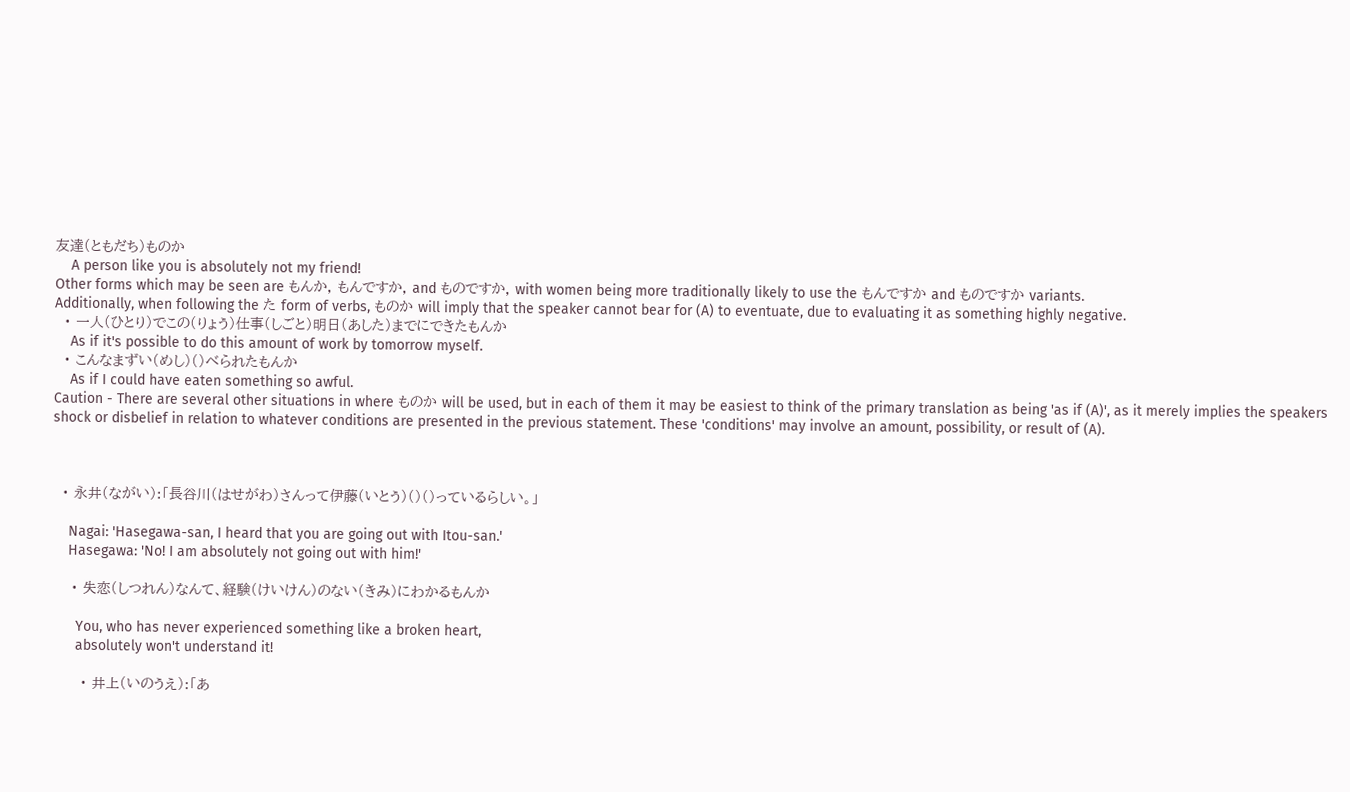友達(ともだち)ものか
    A person like you is absolutely not my friend!
Other forms which may be seen are もんか, もんですか, and ものですか, with women being more traditionally likely to use the もんですか and ものですか variants.
Additionally, when following the た form of verbs, ものか will imply that the speaker cannot bear for (A) to eventuate, due to evaluating it as something highly negative.
  • 一人(ひとり)でこの(りょう)仕事(しごと)明日(あした)までにできたもんか
    As if it's possible to do this amount of work by tomorrow myself.
  • こんなまずい(めし)()べられたもんか
    As if I could have eaten something so awful.
Caution - There are several other situations in where ものか will be used, but in each of them it may be easiest to think of the primary translation as being 'as if (A)', as it merely implies the speakers shock or disbelief in relation to whatever conditions are presented in the previous statement. These 'conditions' may involve an amount, possibility, or result of (A).



  • 永井(ながい):「長谷川(はせがわ)さんって伊藤(いとう)()()っているらしい。」

    Nagai: 'Hasegawa-san, I heard that you are going out with Itou-san.'
    Hasegawa: 'No! I am absolutely not going out with him!'

    • 失恋(しつれん)なんて、経験(けいけん)のない(きみ)にわかるもんか

      You, who has never experienced something like a broken heart,
      absolutely won't understand it!

      • 井上(いのうえ):「あ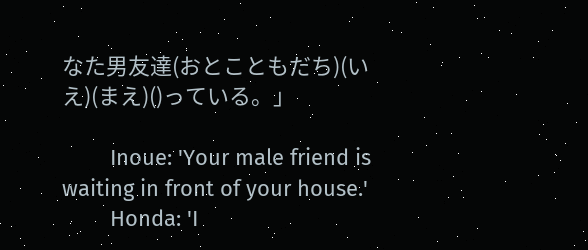なた男友達(おとこともだち)(いえ)(まえ)()っている。」

        Inoue: 'Your male friend is waiting in front of your house.'
        Honda: 'I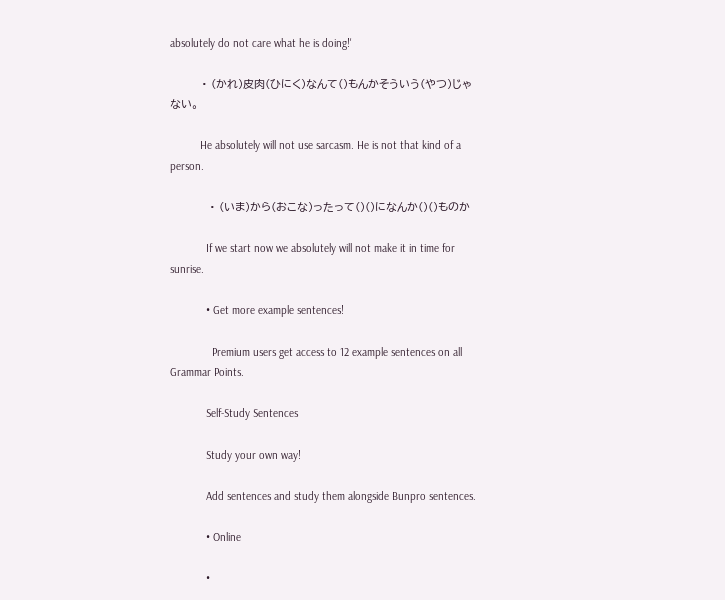absolutely do not care what he is doing!'

        • (かれ)皮肉(ひにく)なんて()もんかそういう(やつ)じゃない。

          He absolutely will not use sarcasm. He is not that kind of a person.

          • (いま)から(おこな)ったって()()になんか()()ものか

            If we start now we absolutely will not make it in time for sunrise.

            • Get more example sentences!

              Premium users get access to 12 example sentences on all Grammar Points.

            Self-Study Sentences

            Study your own way!

            Add sentences and study them alongside Bunpro sentences.

            • Online

            •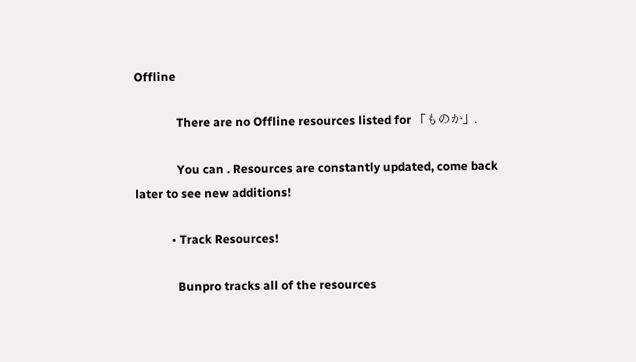Offline

              There are no Offline resources listed for 「ものか」.

              You can . Resources are constantly updated, come back later to see new additions!

            • Track Resources!

              Bunpro tracks all of the resources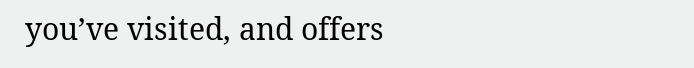you’ve visited, and offers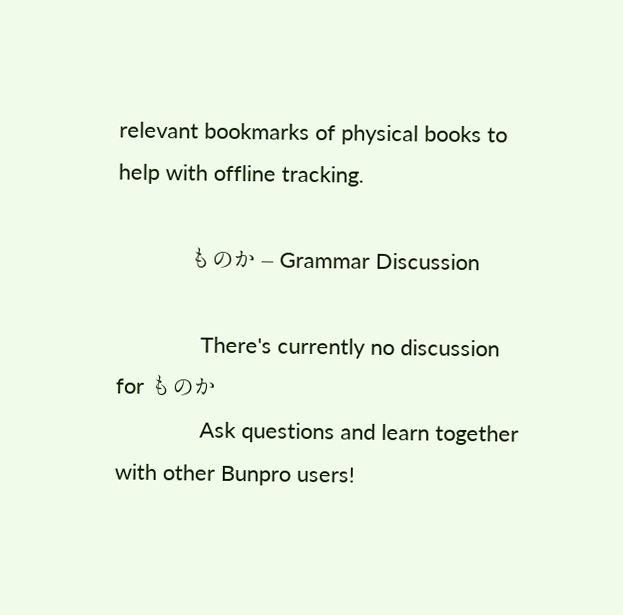relevant bookmarks of physical books to help with offline tracking.

            ものか – Grammar Discussion

              There's currently no discussion for ものか
              Ask questions and learn together with other Bunpro users!